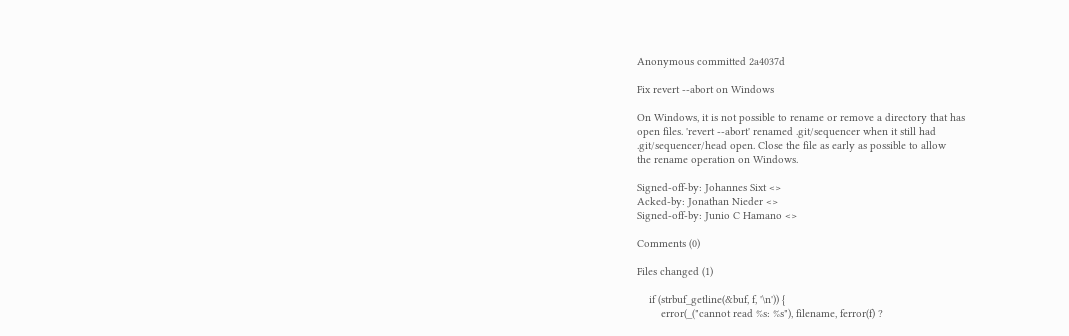Anonymous committed 2a4037d

Fix revert --abort on Windows

On Windows, it is not possible to rename or remove a directory that has
open files. 'revert --abort' renamed .git/sequencer when it still had
.git/sequencer/head open. Close the file as early as possible to allow
the rename operation on Windows.

Signed-off-by: Johannes Sixt <>
Acked-by: Jonathan Nieder <>
Signed-off-by: Junio C Hamano <>

Comments (0)

Files changed (1)

    if (strbuf_getline(&buf, f, '\n')) {
        error(_("cannot read %s: %s"), filename, ferror(f) ?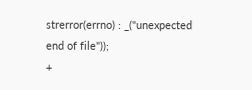strerror(errno) : _("unexpected end of file"));
+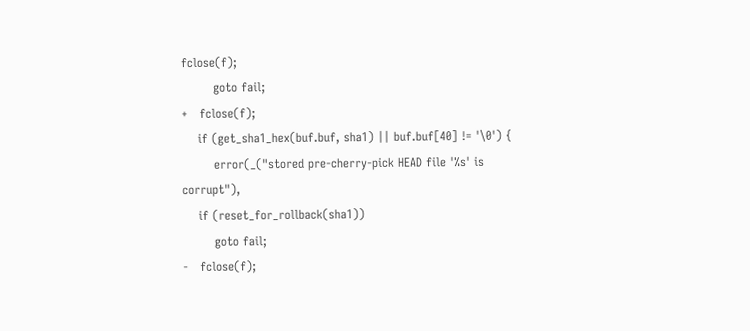fclose(f);
        goto fail;
+   fclose(f);
    if (get_sha1_hex(buf.buf, sha1) || buf.buf[40] != '\0') {
        error(_("stored pre-cherry-pick HEAD file '%s' is corrupt"),
    if (reset_for_rollback(sha1))
        goto fail;
-   fclose(f);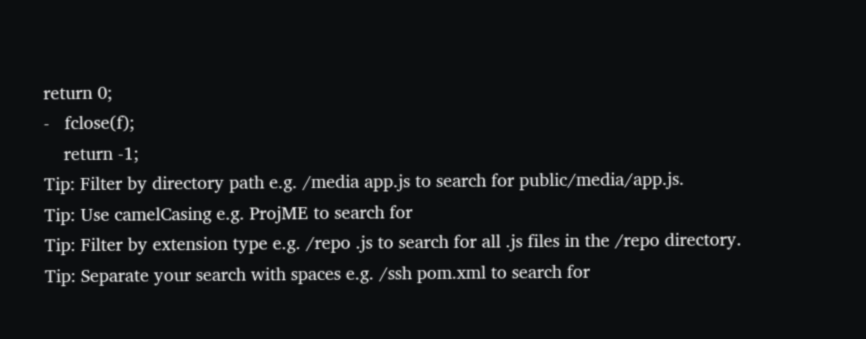return 0;
-   fclose(f);
    return -1;
Tip: Filter by directory path e.g. /media app.js to search for public/media/app.js.
Tip: Use camelCasing e.g. ProjME to search for
Tip: Filter by extension type e.g. /repo .js to search for all .js files in the /repo directory.
Tip: Separate your search with spaces e.g. /ssh pom.xml to search for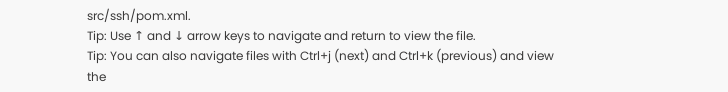src/ssh/pom.xml.
Tip: Use ↑ and ↓ arrow keys to navigate and return to view the file.
Tip: You can also navigate files with Ctrl+j (next) and Ctrl+k (previous) and view the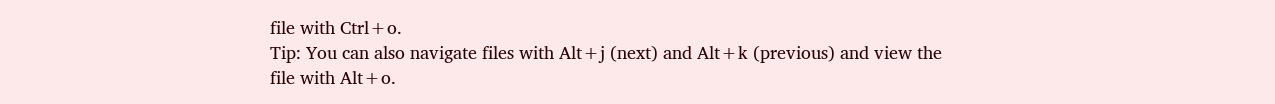file with Ctrl+o.
Tip: You can also navigate files with Alt+j (next) and Alt+k (previous) and view the file with Alt+o.